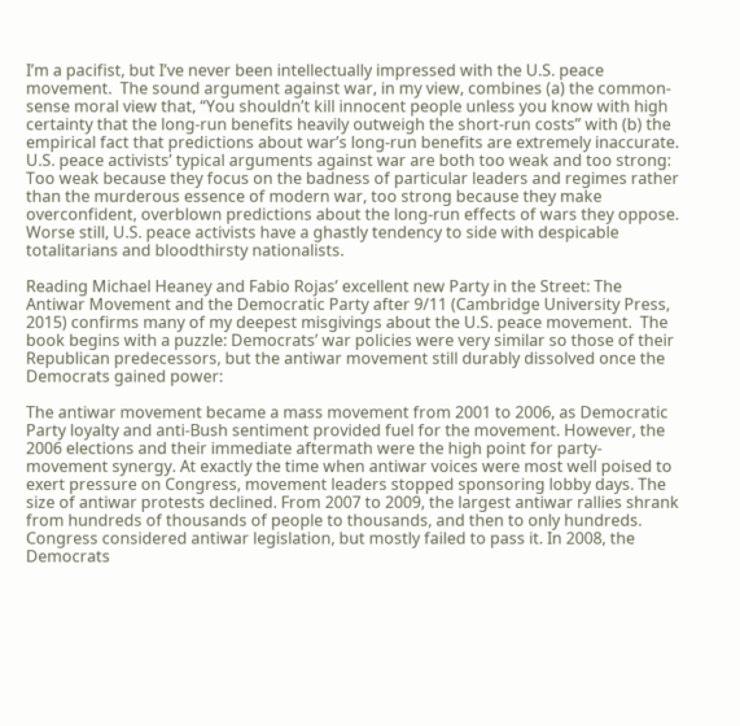I’m a pacifist, but I’ve never been intellectually impressed with the U.S. peace movement.  The sound argument against war, in my view, combines (a) the common-sense moral view that, “You shouldn’t kill innocent people unless you know with high certainty that the long-run benefits heavily outweigh the short-run costs” with (b) the empirical fact that predictions about war’s long-run benefits are extremely inaccurate.  U.S. peace activists’ typical arguments against war are both too weak and too strong: Too weak because they focus on the badness of particular leaders and regimes rather than the murderous essence of modern war, too strong because they make overconfident, overblown predictions about the long-run effects of wars they oppose.  Worse still, U.S. peace activists have a ghastly tendency to side with despicable totalitarians and bloodthirsty nationalists.

Reading Michael Heaney and Fabio Rojas’ excellent new Party in the Street: The Antiwar Movement and the Democratic Party after 9/11 (Cambridge University Press, 2015) confirms many of my deepest misgivings about the U.S. peace movement.  The book begins with a puzzle: Democrats’ war policies were very similar so those of their Republican predecessors, but the antiwar movement still durably dissolved once the Democrats gained power:

The antiwar movement became a mass movement from 2001 to 2006, as Democratic Party loyalty and anti-Bush sentiment provided fuel for the movement. However, the 2006 elections and their immediate aftermath were the high point for party-movement synergy. At exactly the time when antiwar voices were most well poised to exert pressure on Congress, movement leaders stopped sponsoring lobby days. The size of antiwar protests declined. From 2007 to 2009, the largest antiwar rallies shrank from hundreds of thousands of people to thousands, and then to only hundreds. Congress considered antiwar legislation, but mostly failed to pass it. In 2008, the Democrats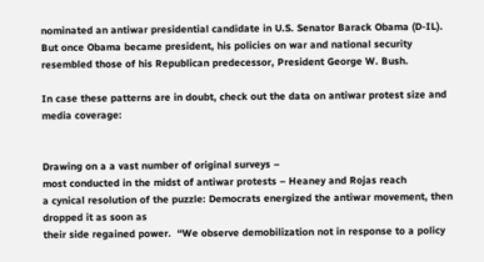nominated an antiwar presidential candidate in U.S. Senator Barack Obama (D-IL). But once Obama became president, his policies on war and national security resembled those of his Republican predecessor, President George W. Bush.

In case these patterns are in doubt, check out the data on antiwar protest size and media coverage:


Drawing on a a vast number of original surveys –
most conducted in the midst of antiwar protests – Heaney and Rojas reach
a cynical resolution of the puzzle: Democrats energized the antiwar movement, then dropped it as soon as
their side regained power.  “We observe demobilization not in response to a policy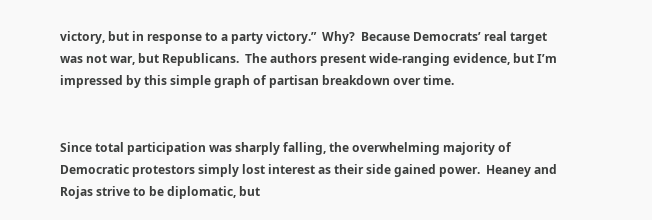victory, but in response to a party victory.”  Why?  Because Democrats’ real target was not war, but Republicans.  The authors present wide-ranging evidence, but I’m impressed by this simple graph of partisan breakdown over time.


Since total participation was sharply falling, the overwhelming majority of Democratic protestors simply lost interest as their side gained power.  Heaney and Rojas strive to be diplomatic, but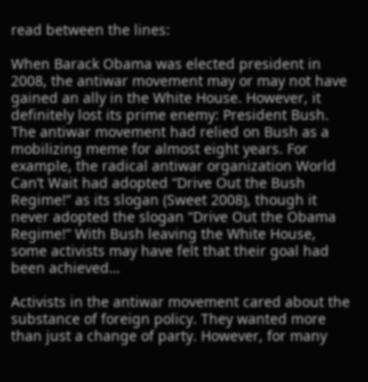read between the lines:

When Barack Obama was elected president in 2008, the antiwar movement may or may not have gained an ally in the White House. However, it definitely lost its prime enemy: President Bush. The antiwar movement had relied on Bush as a mobilizing meme for almost eight years. For example, the radical antiwar organization World Can’t Wait had adopted “Drive Out the Bush Regime!” as its slogan (Sweet 2008), though it never adopted the slogan “Drive Out the Obama Regime!” With Bush leaving the White House, some activists may have felt that their goal had been achieved…

Activists in the antiwar movement cared about the substance of foreign policy. They wanted more than just a change of party. However, for many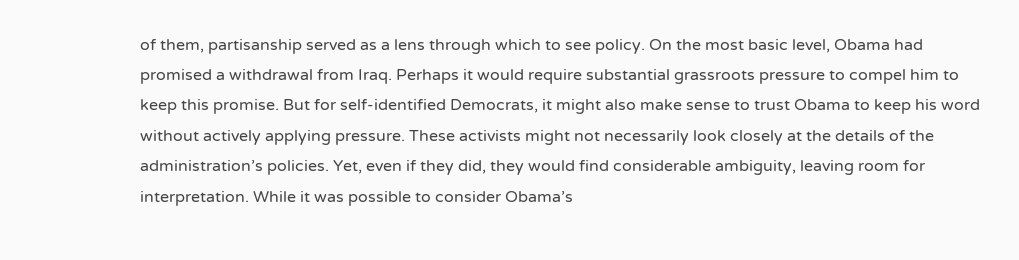of them, partisanship served as a lens through which to see policy. On the most basic level, Obama had promised a withdrawal from Iraq. Perhaps it would require substantial grassroots pressure to compel him to keep this promise. But for self-identified Democrats, it might also make sense to trust Obama to keep his word without actively applying pressure. These activists might not necessarily look closely at the details of the administration’s policies. Yet, even if they did, they would find considerable ambiguity, leaving room for interpretation. While it was possible to consider Obama’s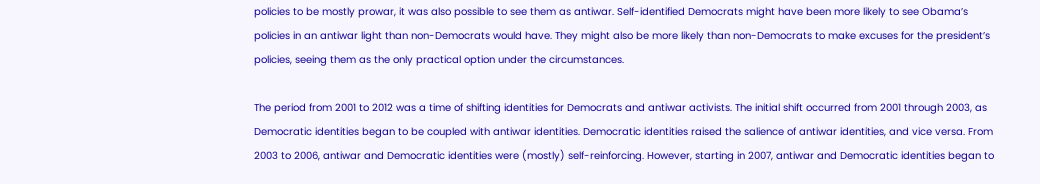policies to be mostly prowar, it was also possible to see them as antiwar. Self-identified Democrats might have been more likely to see Obama’s policies in an antiwar light than non-Democrats would have. They might also be more likely than non-Democrats to make excuses for the president’s policies, seeing them as the only practical option under the circumstances.

The period from 2001 to 2012 was a time of shifting identities for Democrats and antiwar activists. The initial shift occurred from 2001 through 2003, as Democratic identities began to be coupled with antiwar identities. Democratic identities raised the salience of antiwar identities, and vice versa. From 2003 to 2006, antiwar and Democratic identities were (mostly) self-reinforcing. However, starting in 2007, antiwar and Democratic identities began to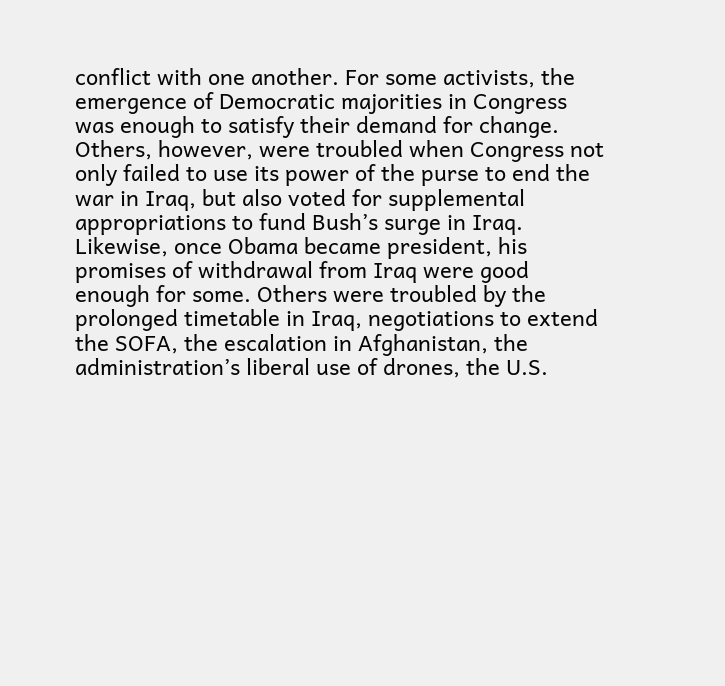conflict with one another. For some activists, the emergence of Democratic majorities in Congress was enough to satisfy their demand for change. Others, however, were troubled when Congress not only failed to use its power of the purse to end the war in Iraq, but also voted for supplemental appropriations to fund Bush’s surge in Iraq. Likewise, once Obama became president, his promises of withdrawal from Iraq were good enough for some. Others were troubled by the prolonged timetable in Iraq, negotiations to extend the SOFA, the escalation in Afghanistan, the administration’s liberal use of drones, the U.S.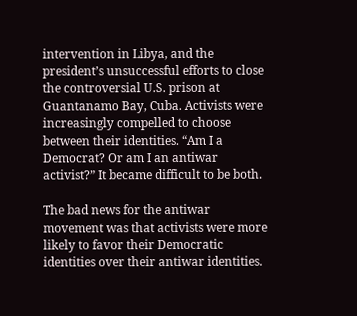intervention in Libya, and the president’s unsuccessful efforts to close the controversial U.S. prison at Guantanamo Bay, Cuba. Activists were increasingly compelled to choose between their identities. “Am I a Democrat? Or am I an antiwar activist?” It became difficult to be both.

The bad news for the antiwar movement was that activists were more likely to favor their Democratic identities over their antiwar identities.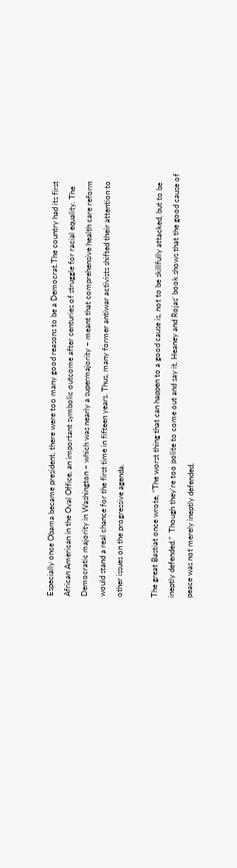Especially once Obama became president, there were too many good reasons to be a Democrat.The country had its first African American in the Oval Office, an important symbolic outcome after centuries of struggle for racial equality. The Democratic majority in Washington – which was nearly a supermajority – meant that comprehensive health care reform would stand a real chance for the first time in fifteen years. Thus, many former antiwar activists shifted their attention to other issues on the progressive agenda.

The great Bastiat once wrote, “The worst thing that can happen to a good cause is, not to be skillfully attacked, but to be ineptly defended.”  Though they’re too polite to come out and say it, Heaney and Rojas’ book shows that the good cause of peace was not merely ineptly defended,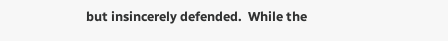but insincerely defended.  While the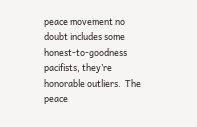peace movement no doubt includes some honest-to-goodness pacifists, they’re honorable outliers.  The peace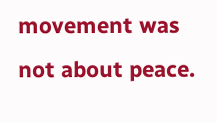movement was not about peace.